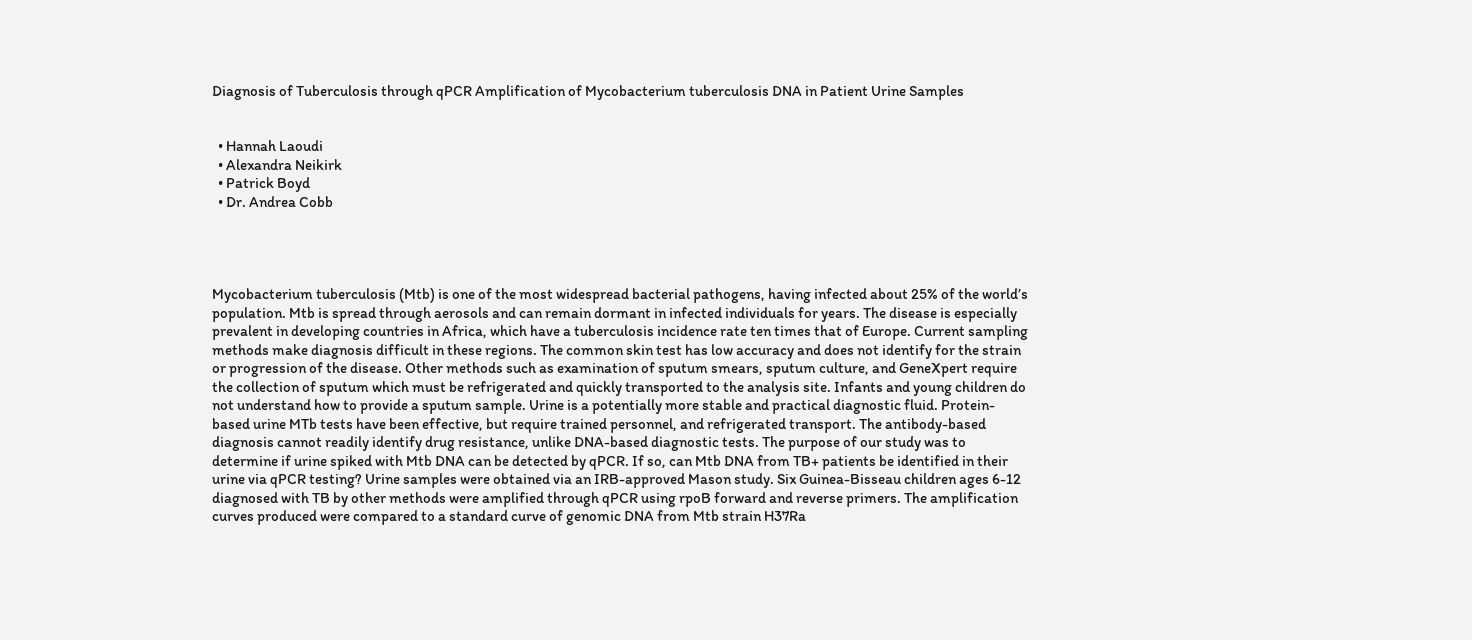Diagnosis of Tuberculosis through qPCR Amplification of Mycobacterium tuberculosis DNA in Patient Urine Samples


  • Hannah Laoudi
  • Alexandra Neikirk
  • Patrick Boyd
  • Dr. Andrea Cobb




Mycobacterium tuberculosis (Mtb) is one of the most widespread bacterial pathogens, having infected about 25% of the world’s population. Mtb is spread through aerosols and can remain dormant in infected individuals for years. The disease is especially prevalent in developing countries in Africa, which have a tuberculosis incidence rate ten times that of Europe. Current sampling methods make diagnosis difficult in these regions. The common skin test has low accuracy and does not identify for the strain or progression of the disease. Other methods such as examination of sputum smears, sputum culture, and GeneXpert require the collection of sputum which must be refrigerated and quickly transported to the analysis site. Infants and young children do not understand how to provide a sputum sample. Urine is a potentially more stable and practical diagnostic fluid. Protein-based urine MTb tests have been effective, but require trained personnel, and refrigerated transport. The antibody-based diagnosis cannot readily identify drug resistance, unlike DNA-based diagnostic tests. The purpose of our study was to determine if urine spiked with Mtb DNA can be detected by qPCR. If so, can Mtb DNA from TB+ patients be identified in their urine via qPCR testing? Urine samples were obtained via an IRB-approved Mason study. Six Guinea-Bisseau children ages 6-12 diagnosed with TB by other methods were amplified through qPCR using rpoB forward and reverse primers. The amplification curves produced were compared to a standard curve of genomic DNA from Mtb strain H37Ra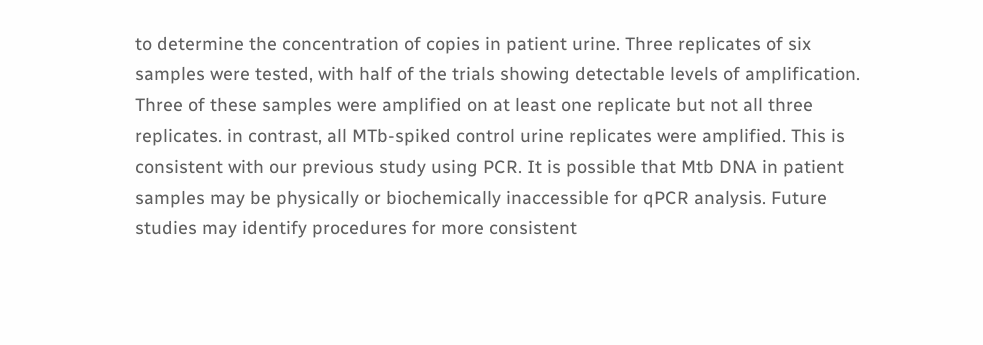to determine the concentration of copies in patient urine. Three replicates of six samples were tested, with half of the trials showing detectable levels of amplification. Three of these samples were amplified on at least one replicate but not all three replicates. in contrast, all MTb-spiked control urine replicates were amplified. This is consistent with our previous study using PCR. It is possible that Mtb DNA in patient samples may be physically or biochemically inaccessible for qPCR analysis. Future studies may identify procedures for more consistent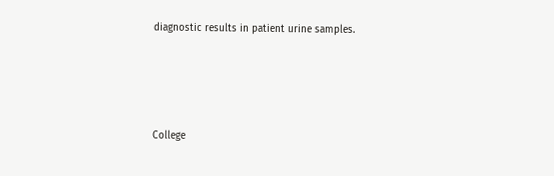diagnostic results in patient urine samples.





College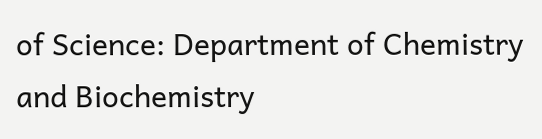of Science: Department of Chemistry and Biochemistry